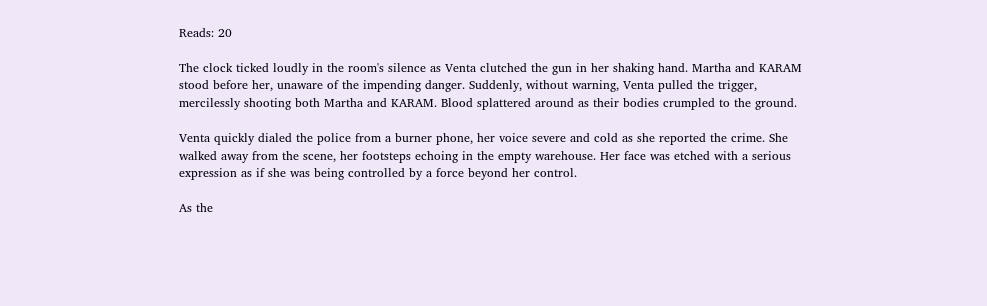Reads: 20

The clock ticked loudly in the room's silence as Venta clutched the gun in her shaking hand. Martha and KARAM stood before her, unaware of the impending danger. Suddenly, without warning, Venta pulled the trigger, mercilessly shooting both Martha and KARAM. Blood splattered around as their bodies crumpled to the ground.

Venta quickly dialed the police from a burner phone, her voice severe and cold as she reported the crime. She walked away from the scene, her footsteps echoing in the empty warehouse. Her face was etched with a serious expression as if she was being controlled by a force beyond her control.

As the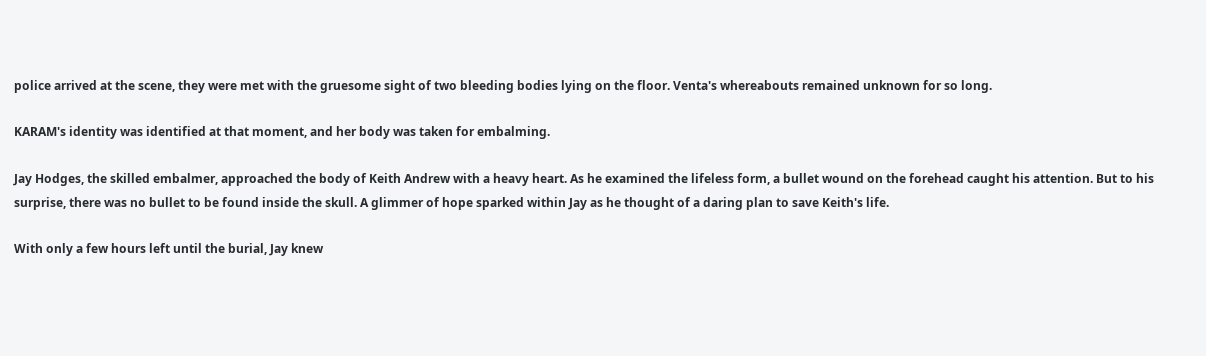police arrived at the scene, they were met with the gruesome sight of two bleeding bodies lying on the floor. Venta's whereabouts remained unknown for so long.

KARAM's identity was identified at that moment, and her body was taken for embalming.

Jay Hodges, the skilled embalmer, approached the body of Keith Andrew with a heavy heart. As he examined the lifeless form, a bullet wound on the forehead caught his attention. But to his surprise, there was no bullet to be found inside the skull. A glimmer of hope sparked within Jay as he thought of a daring plan to save Keith's life.

With only a few hours left until the burial, Jay knew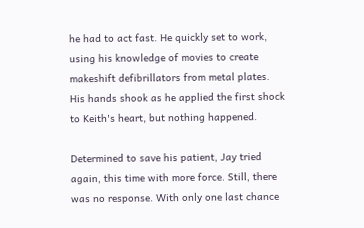he had to act fast. He quickly set to work, using his knowledge of movies to create makeshift defibrillators from metal plates. His hands shook as he applied the first shock to Keith's heart, but nothing happened.

Determined to save his patient, Jay tried again, this time with more force. Still, there was no response. With only one last chance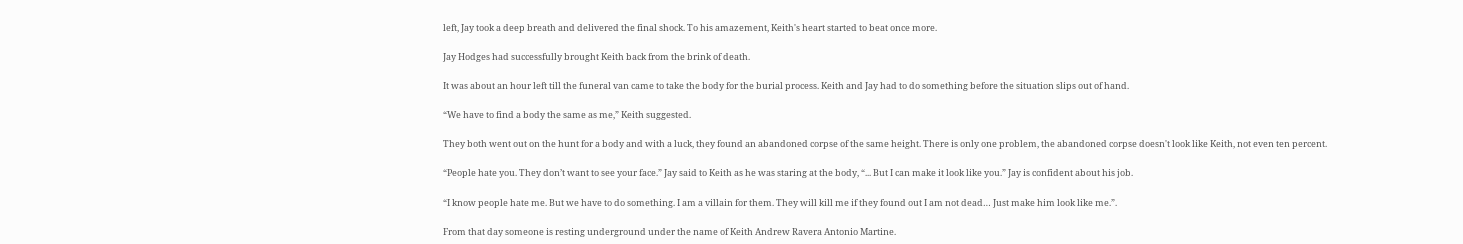left, Jay took a deep breath and delivered the final shock. To his amazement, Keith's heart started to beat once more.

Jay Hodges had successfully brought Keith back from the brink of death.

It was about an hour left till the funeral van came to take the body for the burial process. Keith and Jay had to do something before the situation slips out of hand.

“We have to find a body the same as me,” Keith suggested.

They both went out on the hunt for a body and with a luck, they found an abandoned corpse of the same height. There is only one problem, the abandoned corpse doesn't look like Keith, not even ten percent.

“People hate you. They don’t want to see your face.” Jay said to Keith as he was staring at the body, “... But I can make it look like you.” Jay is confident about his job.

“I know people hate me. But we have to do something. I am a villain for them. They will kill me if they found out I am not dead… Just make him look like me.”.

From that day someone is resting underground under the name of Keith Andrew Ravera Antonio Martine.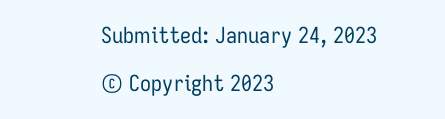Submitted: January 24, 2023

© Copyright 2023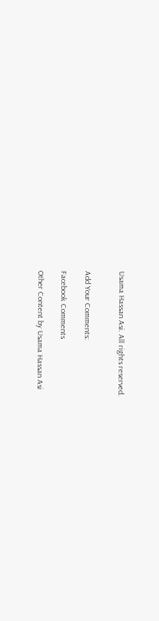Usama Hassan Asi. All rights reserved.


Add Your Comments:

Facebook Comments

Other Content by Usama Hassan Asi